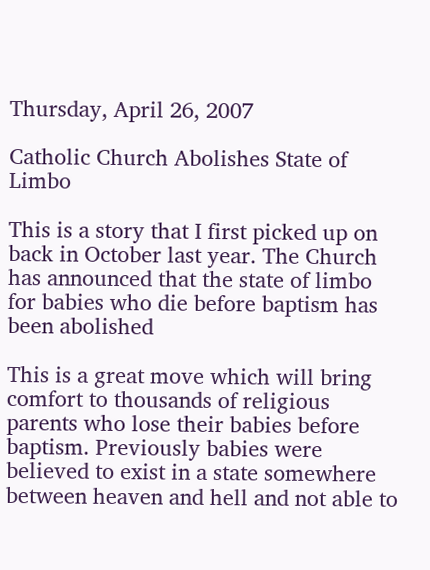Thursday, April 26, 2007

Catholic Church Abolishes State of Limbo

This is a story that I first picked up on back in October last year. The Church has announced that the state of limbo for babies who die before baptism has been abolished

This is a great move which will bring comfort to thousands of religious parents who lose their babies before baptism. Previously babies were believed to exist in a state somewhere between heaven and hell and not able to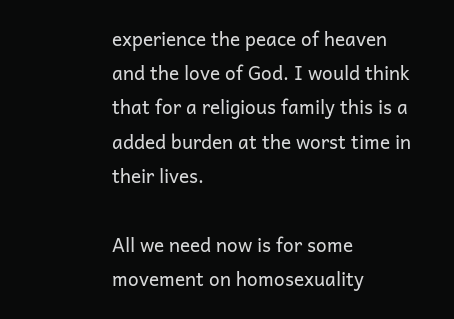experience the peace of heaven and the love of God. I would think that for a religious family this is a added burden at the worst time in their lives.

All we need now is for some movement on homosexuality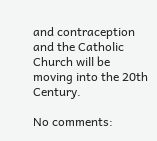and contraception and the Catholic Church will be moving into the 20th Century.

No comments: